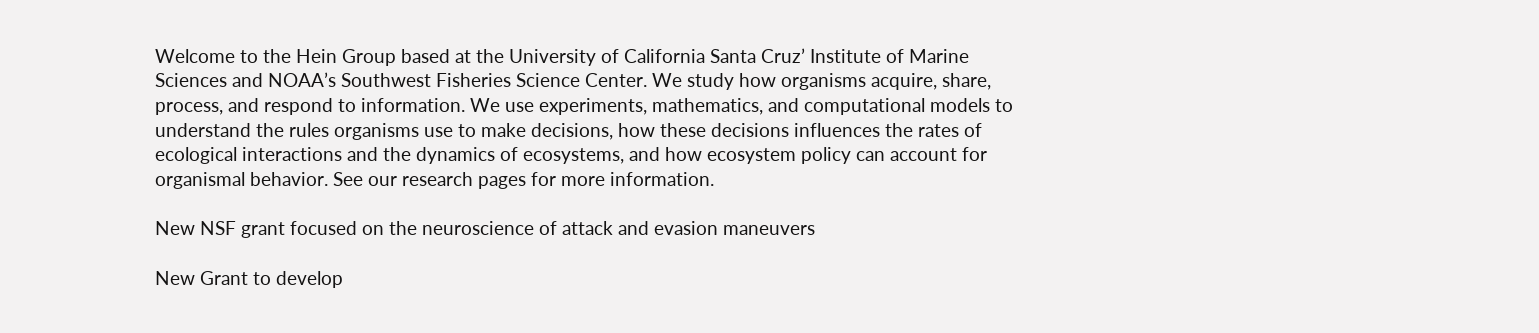Welcome to the Hein Group based at the University of California Santa Cruz’ Institute of Marine Sciences and NOAA’s Southwest Fisheries Science Center. We study how organisms acquire, share, process, and respond to information. We use experiments, mathematics, and computational models to understand the rules organisms use to make decisions, how these decisions influences the rates of ecological interactions and the dynamics of ecosystems, and how ecosystem policy can account for organismal behavior. See our research pages for more information.

New NSF grant focused on the neuroscience of attack and evasion maneuvers

New Grant to develop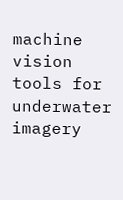machine vision tools for underwater imagery